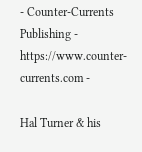- Counter-Currents Publishing - https://www.counter-currents.com -

Hal Turner & his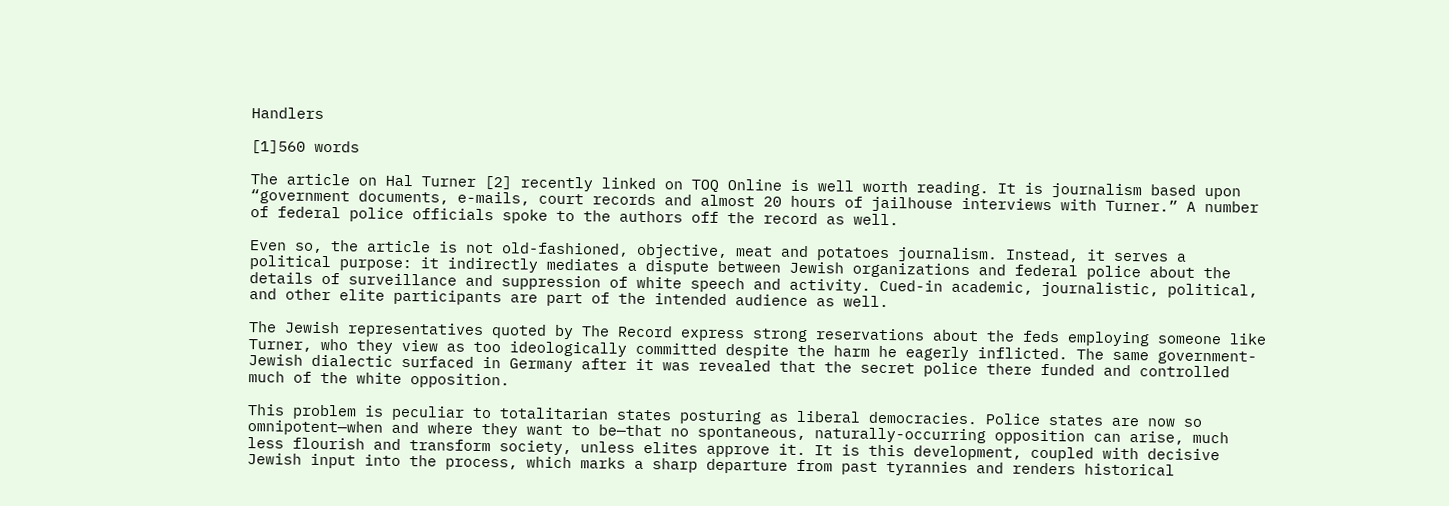Handlers

[1]560 words

The article on Hal Turner [2] recently linked on TOQ Online is well worth reading. It is journalism based upon “government documents, e-mails, court records and almost 20 hours of jailhouse interviews with Turner.” A number of federal police officials spoke to the authors off the record as well.

Even so, the article is not old-fashioned, objective, meat and potatoes journalism. Instead, it serves a political purpose: it indirectly mediates a dispute between Jewish organizations and federal police about the details of surveillance and suppression of white speech and activity. Cued-in academic, journalistic, political, and other elite participants are part of the intended audience as well.

The Jewish representatives quoted by The Record express strong reservations about the feds employing someone like Turner, who they view as too ideologically committed despite the harm he eagerly inflicted. The same government-Jewish dialectic surfaced in Germany after it was revealed that the secret police there funded and controlled much of the white opposition.

This problem is peculiar to totalitarian states posturing as liberal democracies. Police states are now so omnipotent—when and where they want to be—that no spontaneous, naturally-occurring opposition can arise, much less flourish and transform society, unless elites approve it. It is this development, coupled with decisive Jewish input into the process, which marks a sharp departure from past tyrannies and renders historical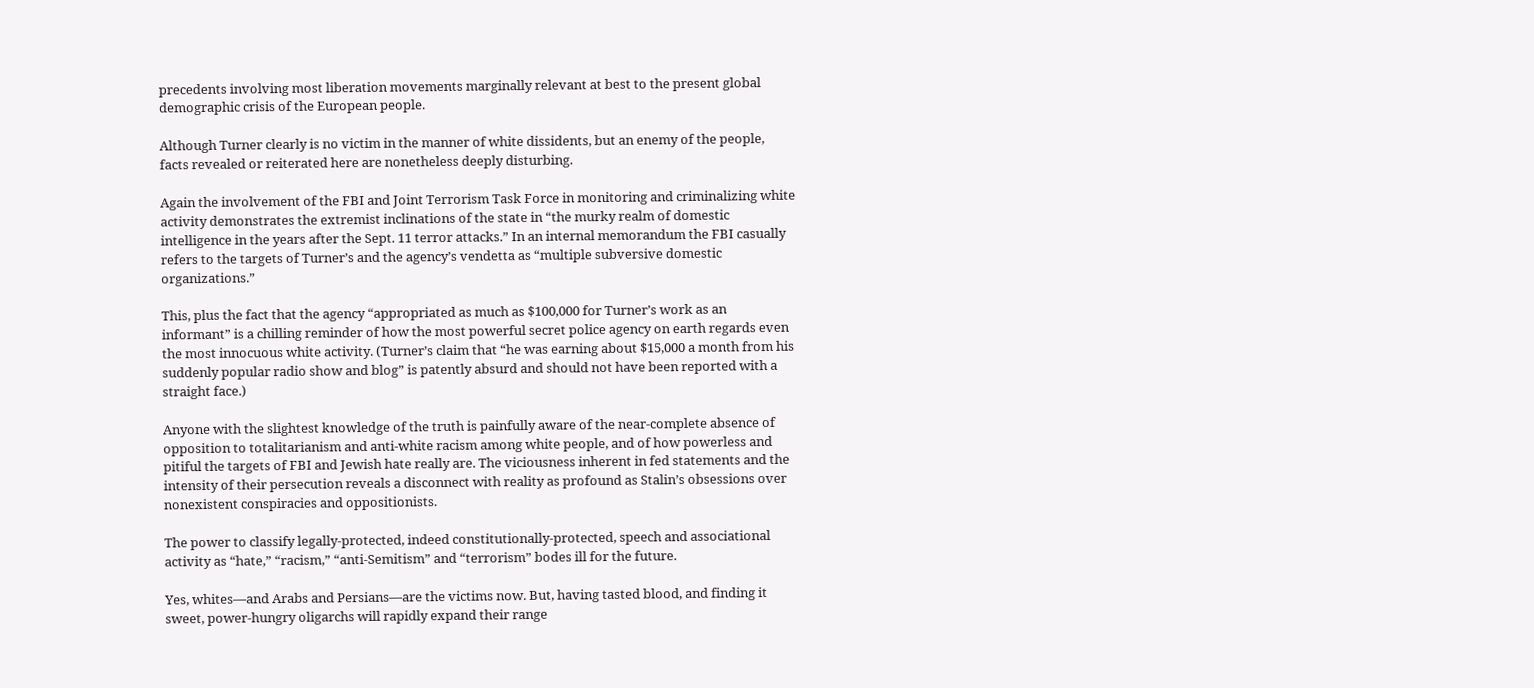precedents involving most liberation movements marginally relevant at best to the present global demographic crisis of the European people.

Although Turner clearly is no victim in the manner of white dissidents, but an enemy of the people, facts revealed or reiterated here are nonetheless deeply disturbing.

Again the involvement of the FBI and Joint Terrorism Task Force in monitoring and criminalizing white activity demonstrates the extremist inclinations of the state in “the murky realm of domestic intelligence in the years after the Sept. 11 terror attacks.” In an internal memorandum the FBI casually refers to the targets of Turner’s and the agency’s vendetta as “multiple subversive domestic organizations.”

This, plus the fact that the agency “appropriated as much as $100,000 for Turner’s work as an informant” is a chilling reminder of how the most powerful secret police agency on earth regards even the most innocuous white activity. (Turner’s claim that “he was earning about $15,000 a month from his suddenly popular radio show and blog” is patently absurd and should not have been reported with a straight face.)

Anyone with the slightest knowledge of the truth is painfully aware of the near-complete absence of opposition to totalitarianism and anti-white racism among white people, and of how powerless and pitiful the targets of FBI and Jewish hate really are. The viciousness inherent in fed statements and the intensity of their persecution reveals a disconnect with reality as profound as Stalin’s obsessions over nonexistent conspiracies and oppositionists.

The power to classify legally-protected, indeed constitutionally-protected, speech and associational activity as “hate,” “racism,” “anti-Semitism” and “terrorism” bodes ill for the future.

Yes, whites—and Arabs and Persians—are the victims now. But, having tasted blood, and finding it sweet, power-hungry oligarchs will rapidly expand their range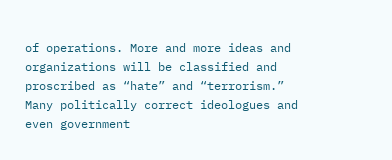of operations. More and more ideas and organizations will be classified and proscribed as “hate” and “terrorism.” Many politically correct ideologues and even government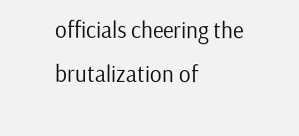officials cheering the brutalization of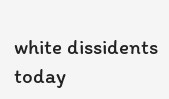white dissidents today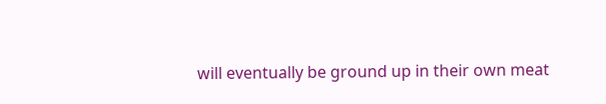will eventually be ground up in their own meat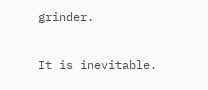grinder.

It is inevitable.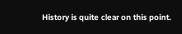History is quite clear on this point.